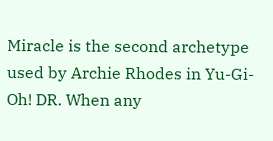Miracle is the second archetype used by Archie Rhodes in Yu-Gi-Oh! DR. When any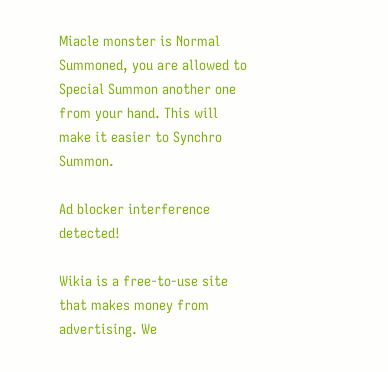Miacle monster is Normal Summoned, you are allowed to Special Summon another one from your hand. This will make it easier to Synchro Summon.

Ad blocker interference detected!

Wikia is a free-to-use site that makes money from advertising. We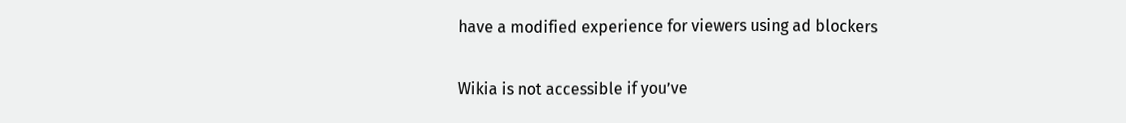have a modified experience for viewers using ad blockers

Wikia is not accessible if you’ve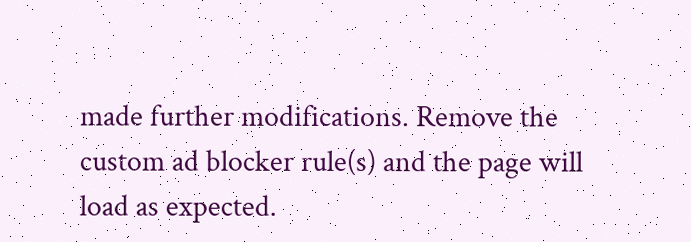made further modifications. Remove the custom ad blocker rule(s) and the page will load as expected.